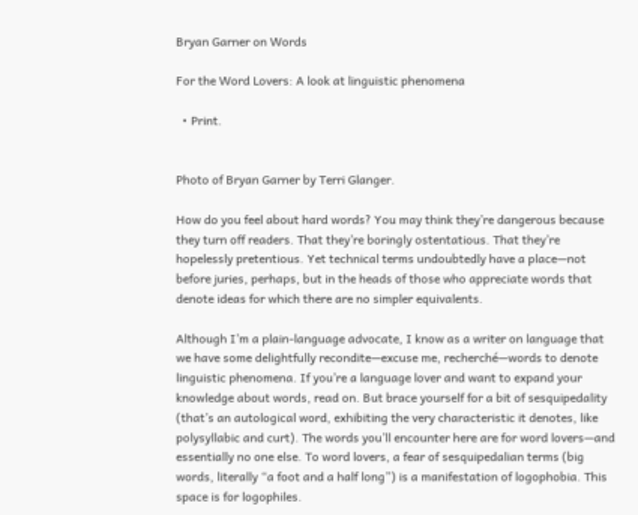Bryan Garner on Words

For the Word Lovers: A look at linguistic phenomena

  • Print.


Photo of Bryan Garner by Terri Glanger.

How do you feel about hard words? You may think they’re dangerous because they turn off readers. That they’re boringly ostentatious. That they’re hopelessly pretentious. Yet technical terms undoubtedly have a place—not before juries, perhaps, but in the heads of those who appreciate words that denote ideas for which there are no simpler equivalents.

Although I’m a plain-language advocate, I know as a writer on language that we have some delightfully recondite—excuse me, recherché—words to denote linguistic phenomena. If you’re a language lover and want to expand your knowledge about words, read on. But brace yourself for a bit of sesquipedality (that’s an autological word, exhibiting the very characteristic it denotes, like polysyllabic and curt). The words you’ll encounter here are for word lovers—and essentially no one else. To word lovers, a fear of sesquipedalian terms (big words, literally “a foot and a half long”) is a manifestation of logophobia. This space is for logophiles.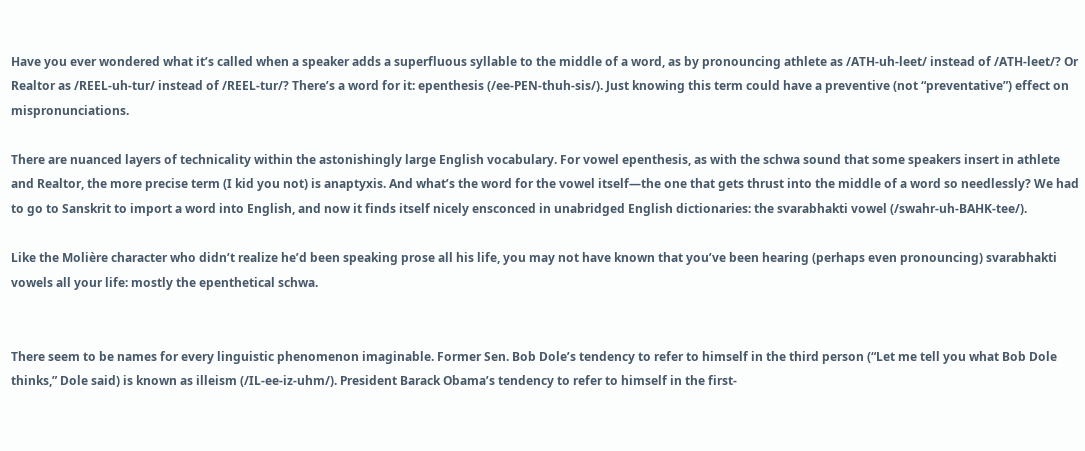Have you ever wondered what it’s called when a speaker adds a superfluous syllable to the middle of a word, as by pronouncing athlete as /ATH-uh-leet/ instead of /ATH-leet/? Or Realtor as /REEL-uh-tur/ instead of /REEL-tur/? There’s a word for it: epenthesis (/ee-PEN-thuh-sis/). Just knowing this term could have a preventive (not “preventative”) effect on mispronunciations.

There are nuanced layers of technicality within the astonishingly large English vocabulary. For vowel epenthesis, as with the schwa sound that some speakers insert in athlete and Realtor, the more precise term (I kid you not) is anaptyxis. And what’s the word for the vowel itself—the one that gets thrust into the middle of a word so needlessly? We had to go to Sanskrit to import a word into English, and now it finds itself nicely ensconced in unabridged English dictionaries: the svarabhakti vowel (/swahr-uh-BAHK-tee/).

Like the Molière character who didn’t realize he’d been speaking prose all his life, you may not have known that you’ve been hearing (perhaps even pronouncing) svarabhakti vowels all your life: mostly the epenthetical schwa.


There seem to be names for every linguistic phenomenon imaginable. Former Sen. Bob Dole’s tendency to refer to himself in the third person (“Let me tell you what Bob Dole thinks,” Dole said) is known as illeism (/IL-ee-iz-uhm/). President Barack Obama’s tendency to refer to himself in the first-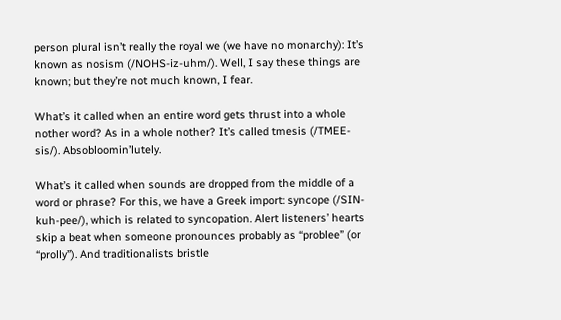person plural isn’t really the royal we (we have no monarchy): It’s known as nosism (/NOHS-iz-uhm/). Well, I say these things are known; but they’re not much known, I fear.

What’s it called when an entire word gets thrust into a whole nother word? As in a whole nother? It’s called tmesis (/TMEE-sis/). Absobloomin’lutely.

What’s it called when sounds are dropped from the middle of a word or phrase? For this, we have a Greek import: syncope (/SIN-kuh-pee/), which is related to syncopation. Alert listeners’ hearts skip a beat when someone pronounces probably as “problee” (or “prolly”). And traditionalists bristle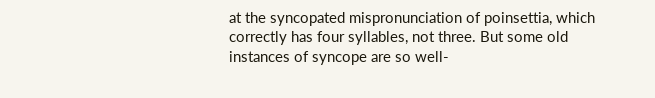at the syncopated mispronunciation of poinsettia, which correctly has four syllables, not three. But some old instances of syncope are so well-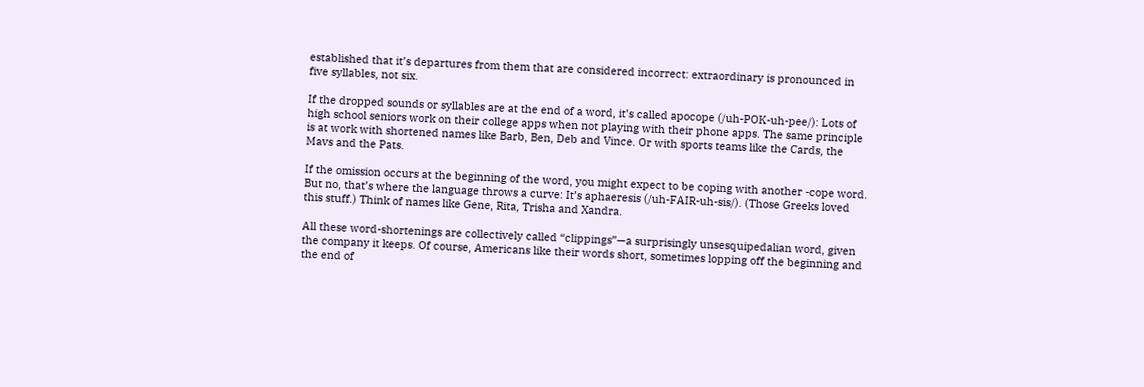established that it’s departures from them that are considered incorrect: extraordinary is pronounced in five syllables, not six.

If the dropped sounds or syllables are at the end of a word, it’s called apocope (/uh-POK-uh-pee/): Lots of high school seniors work on their college apps when not playing with their phone apps. The same principle is at work with shortened names like Barb, Ben, Deb and Vince. Or with sports teams like the Cards, the Mavs and the Pats.

If the omission occurs at the beginning of the word, you might expect to be coping with another -cope word. But no, that’s where the language throws a curve: It’s aphaeresis (/uh-FAIR-uh-sis/). (Those Greeks loved this stuff.) Think of names like Gene, Rita, Trisha and Xandra.

All these word-shortenings are collectively called “clippings”—a surprisingly unsesquipedalian word, given the company it keeps. Of course, Americans like their words short, sometimes lopping off the beginning and the end of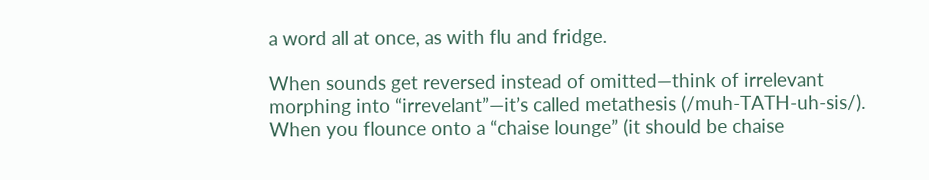a word all at once, as with flu and fridge.

When sounds get reversed instead of omitted—think of irrelevant morphing into “irrevelant”—it’s called metathesis (/muh-TATH-uh-sis/). When you flounce onto a “chaise lounge” (it should be chaise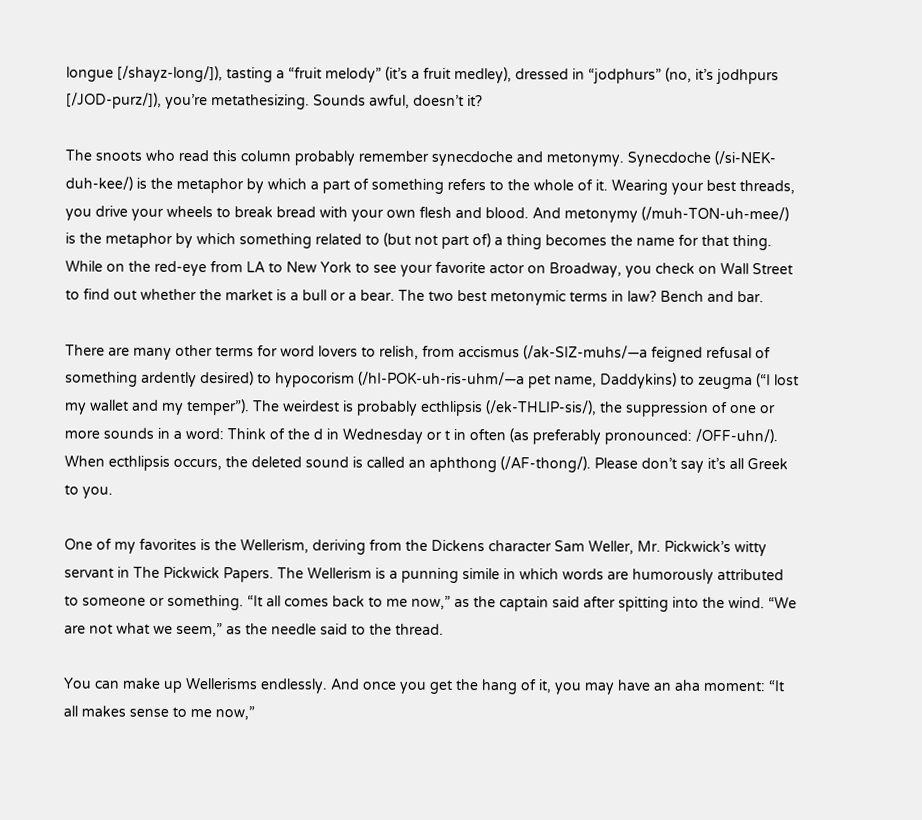longue [/shayz-long/]), tasting a “fruit melody” (it’s a fruit medley), dressed in “jodphurs” (no, it’s jodhpurs [/JOD-purz/]), you’re metathesizing. Sounds awful, doesn’t it?

The snoots who read this column probably remember synecdoche and metonymy. Synecdoche (/si-NEK-duh-kee/) is the metaphor by which a part of something refers to the whole of it. Wearing your best threads, you drive your wheels to break bread with your own flesh and blood. And metonymy (/muh-TON-uh-mee/) is the metaphor by which something related to (but not part of) a thing becomes the name for that thing. While on the red-eye from LA to New York to see your favorite actor on Broadway, you check on Wall Street to find out whether the market is a bull or a bear. The two best metonymic terms in law? Bench and bar.

There are many other terms for word lovers to relish, from accismus (/ak-SIZ-muhs/—a feigned refusal of something ardently desired) to hypocorism (/hI-POK-uh-ris-uhm/—a pet name, Daddykins) to zeugma (“I lost my wallet and my temper”). The weirdest is probably ecthlipsis (/ek-THLIP-sis/), the suppression of one or more sounds in a word: Think of the d in Wednesday or t in often (as preferably pronounced: /OFF-uhn/). When ecthlipsis occurs, the deleted sound is called an aphthong (/AF-thong/). Please don’t say it’s all Greek to you.

One of my favorites is the Wellerism, deriving from the Dickens character Sam Weller, Mr. Pickwick’s witty servant in The Pickwick Papers. The Wellerism is a punning simile in which words are humorously attributed to someone or something. “It all comes back to me now,” as the captain said after spitting into the wind. “We are not what we seem,” as the needle said to the thread.

You can make up Wellerisms endlessly. And once you get the hang of it, you may have an aha moment: “It all makes sense to me now,”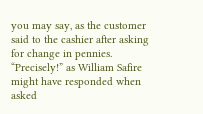you may say, as the customer said to the cashier after asking for change in pennies. “Precisely!” as William Safire might have responded when asked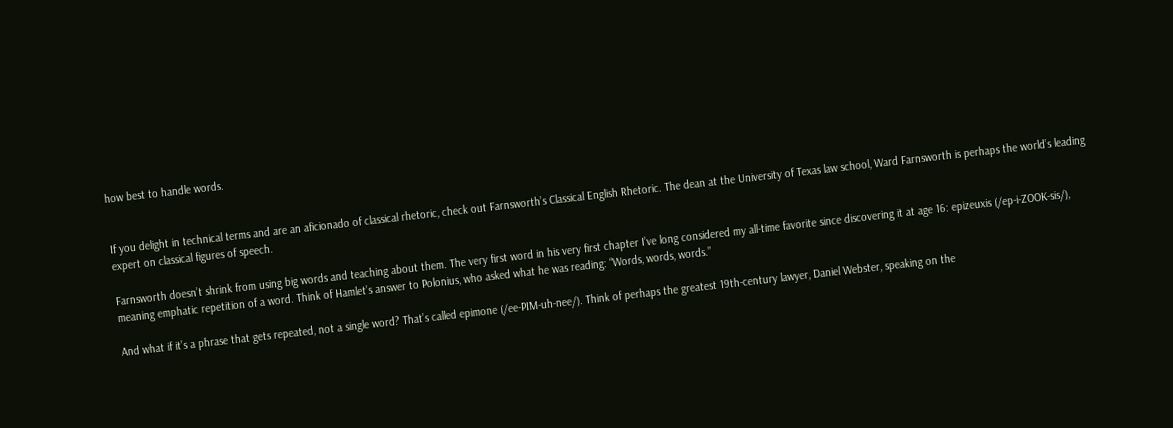how best to handle words.


If you delight in technical terms and are an aficionado of classical rhetoric, check out Farnsworth’s Classical English Rhetoric. The dean at the University of Texas law school, Ward Farnsworth is perhaps the world’s leading expert on classical figures of speech.

Farnsworth doesn’t shrink from using big words and teaching about them. The very first word in his very first chapter I’ve long considered my all-time favorite since discovering it at age 16: epizeuxis (/ep-i-ZOOK-sis/), meaning emphatic repetition of a word. Think of Hamlet’s answer to Polonius, who asked what he was reading: “Words, words, words.”

And what if it’s a phrase that gets repeated, not a single word? That’s called epimone (/ee-PIM-uh-nee/). Think of perhaps the greatest 19th-century lawyer, Daniel Webster, speaking on the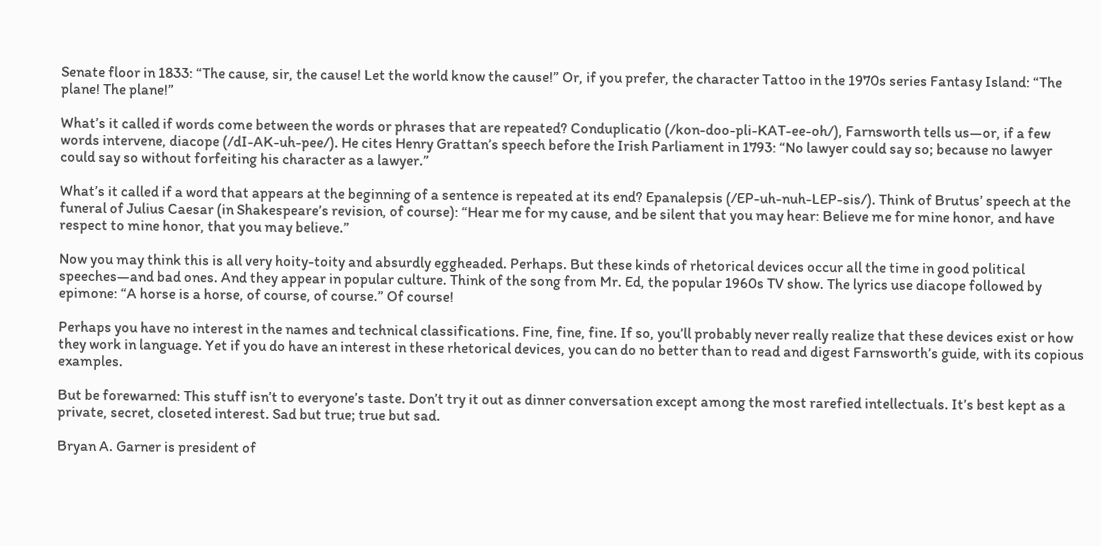Senate floor in 1833: “The cause, sir, the cause! Let the world know the cause!” Or, if you prefer, the character Tattoo in the 1970s series Fantasy Island: “The plane! The plane!”

What’s it called if words come between the words or phrases that are repeated? Conduplicatio (/kon-doo-pli-KAT-ee-oh/), Farnsworth tells us—or, if a few words intervene, diacope (/dI-AK-uh-pee/). He cites Henry Grattan’s speech before the Irish Parliament in 1793: “No lawyer could say so; because no lawyer could say so without forfeiting his character as a lawyer.”

What’s it called if a word that appears at the beginning of a sentence is repeated at its end? Epanalepsis (/EP-uh-nuh-LEP-sis/). Think of Brutus’ speech at the funeral of Julius Caesar (in Shakespeare’s revision, of course): “Hear me for my cause, and be silent that you may hear: Believe me for mine honor, and have respect to mine honor, that you may believe.”

Now you may think this is all very hoity-toity and absurdly eggheaded. Perhaps. But these kinds of rhetorical devices occur all the time in good political speeches—and bad ones. And they appear in popular culture. Think of the song from Mr. Ed, the popular 1960s TV show. The lyrics use diacope followed by epimone: “A horse is a horse, of course, of course.” Of course!

Perhaps you have no interest in the names and technical classifications. Fine, fine, fine. If so, you’ll probably never really realize that these devices exist or how they work in language. Yet if you do have an interest in these rhetorical devices, you can do no better than to read and digest Farnsworth’s guide, with its copious examples.

But be forewarned: This stuff isn’t to everyone’s taste. Don’t try it out as dinner conversation except among the most rarefied intellectuals. It’s best kept as a private, secret, closeted interest. Sad but true; true but sad.

Bryan A. Garner is president of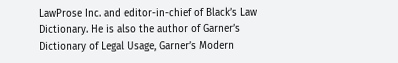LawProse Inc. and editor-in-chief of Black’s Law Dictionary. He is also the author of Garner’s Dictionary of Legal Usage, Garner’s Modern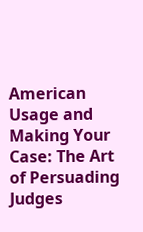American Usage and Making Your Case: The Art of Persuading Judges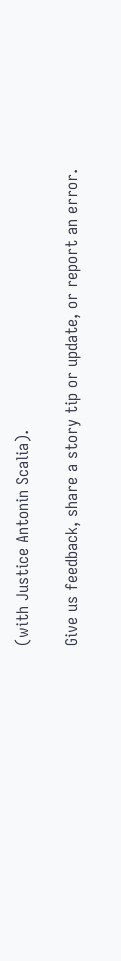(with Justice Antonin Scalia).

Give us feedback, share a story tip or update, or report an error.